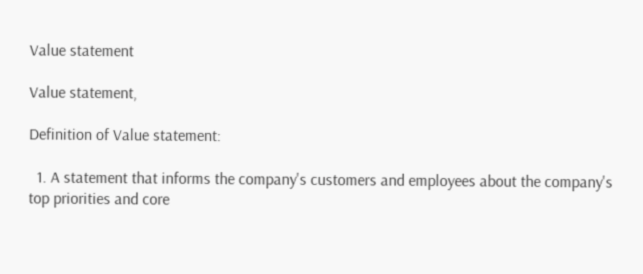Value statement

Value statement,

Definition of Value statement:

  1. A statement that informs the company's customers and employees about the company's top priorities and core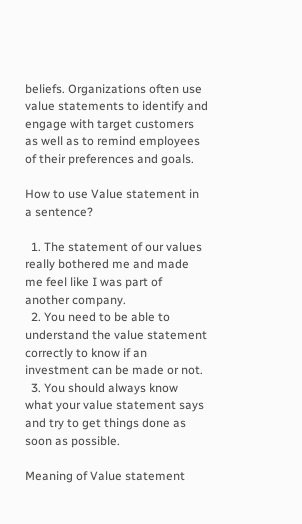beliefs. Organizations often use value statements to identify and engage with target customers as well as to remind employees of their preferences and goals.

How to use Value statement in a sentence?

  1. The statement of our values really bothered me and made me feel like I was part of another company.
  2. You need to be able to understand the value statement correctly to know if an investment can be made or not.
  3. You should always know what your value statement says and try to get things done as soon as possible.

Meaning of Value statement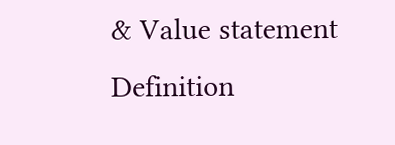& Value statement Definition